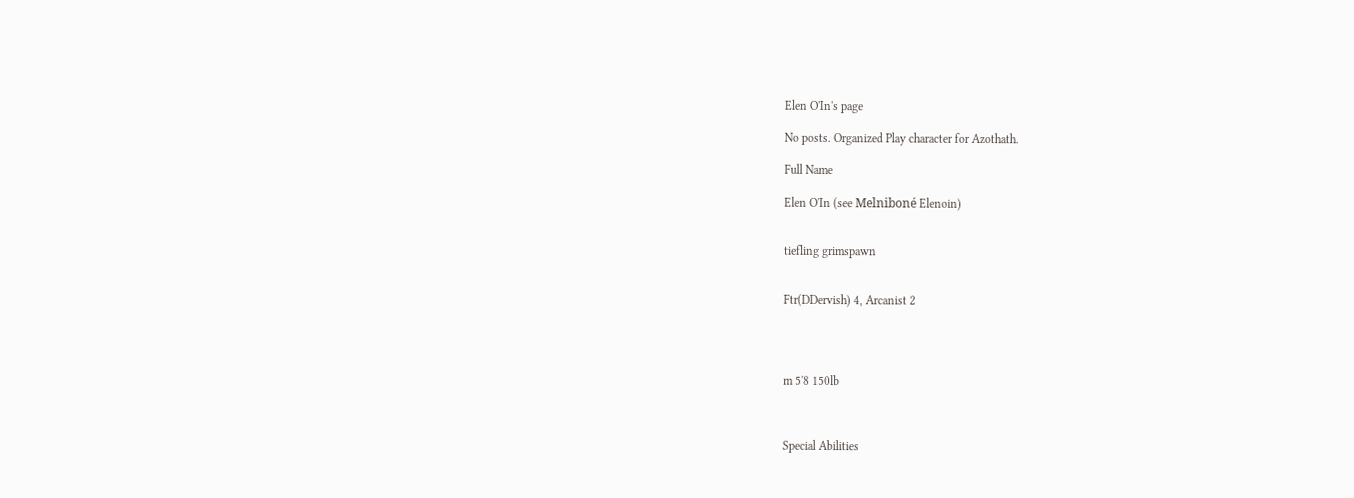Elen O'In's page

No posts. Organized Play character for Azothath.

Full Name

Elen O'In (see Melniboné Elenoin)


tiefling grimspawn


Ftr(DDervish) 4, Arcanist 2




m 5'8 150lb



Special Abilities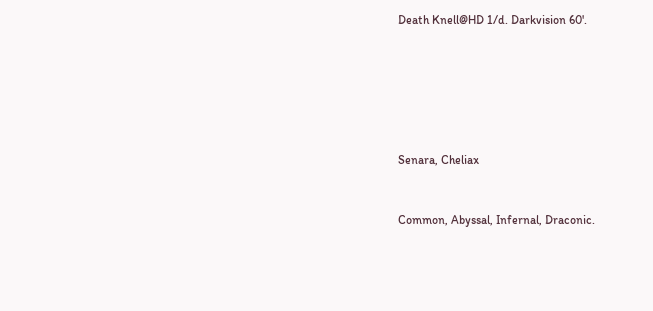Death Knell@HD 1/d. Darkvision 60'.






Senara, Cheliax


Common, Abyssal, Infernal, Draconic.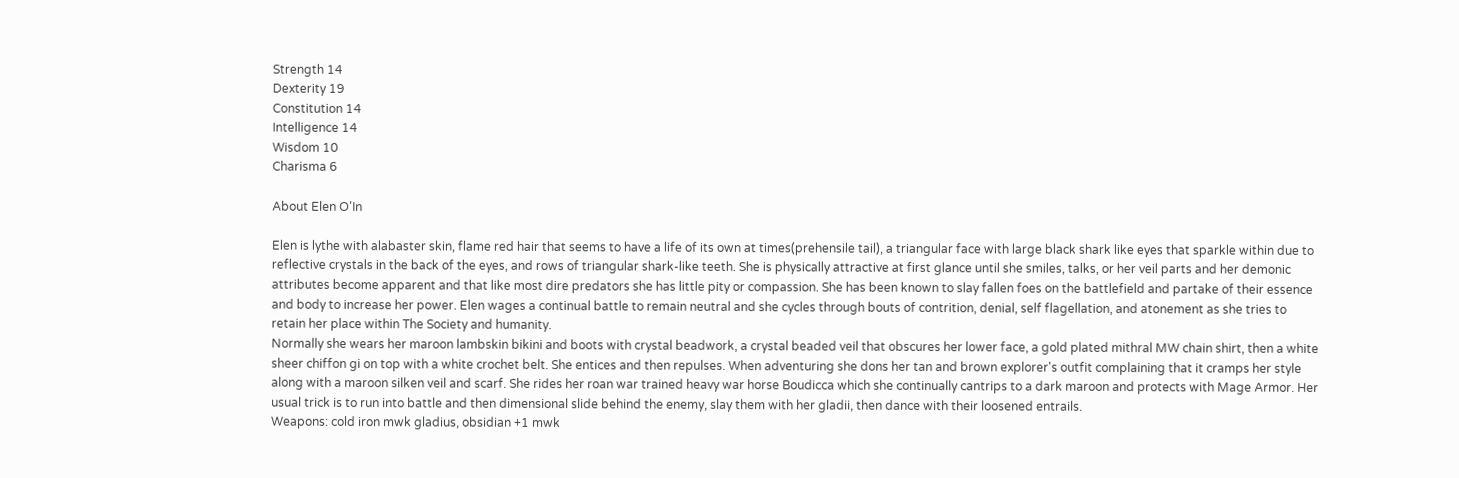Strength 14
Dexterity 19
Constitution 14
Intelligence 14
Wisdom 10
Charisma 6

About Elen O'In

Elen is lythe with alabaster skin, flame red hair that seems to have a life of its own at times(prehensile tail), a triangular face with large black shark like eyes that sparkle within due to reflective crystals in the back of the eyes, and rows of triangular shark-like teeth. She is physically attractive at first glance until she smiles, talks, or her veil parts and her demonic attributes become apparent and that like most dire predators she has little pity or compassion. She has been known to slay fallen foes on the battlefield and partake of their essence and body to increase her power. Elen wages a continual battle to remain neutral and she cycles through bouts of contrition, denial, self flagellation, and atonement as she tries to retain her place within The Society and humanity.
Normally she wears her maroon lambskin bikini and boots with crystal beadwork, a crystal beaded veil that obscures her lower face, a gold plated mithral MW chain shirt, then a white sheer chiffon gi on top with a white crochet belt. She entices and then repulses. When adventuring she dons her tan and brown explorer's outfit complaining that it cramps her style along with a maroon silken veil and scarf. She rides her roan war trained heavy war horse Boudicca which she continually cantrips to a dark maroon and protects with Mage Armor. Her usual trick is to run into battle and then dimensional slide behind the enemy, slay them with her gladii, then dance with their loosened entrails.
Weapons: cold iron mwk gladius, obsidian +1 mwk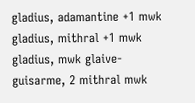gladius, adamantine +1 mwk gladius, mithral +1 mwk gladius, mwk glaive-guisarme, 2 mithral mwk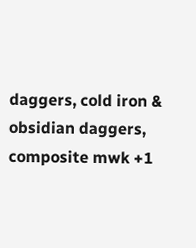daggers, cold iron & obsidian daggers, composite mwk +1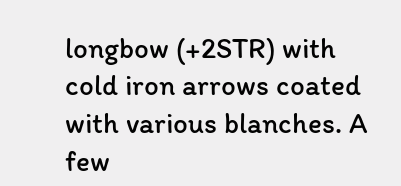longbow (+2STR) with cold iron arrows coated with various blanches. A few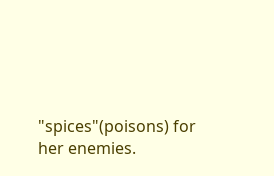"spices"(poisons) for her enemies.